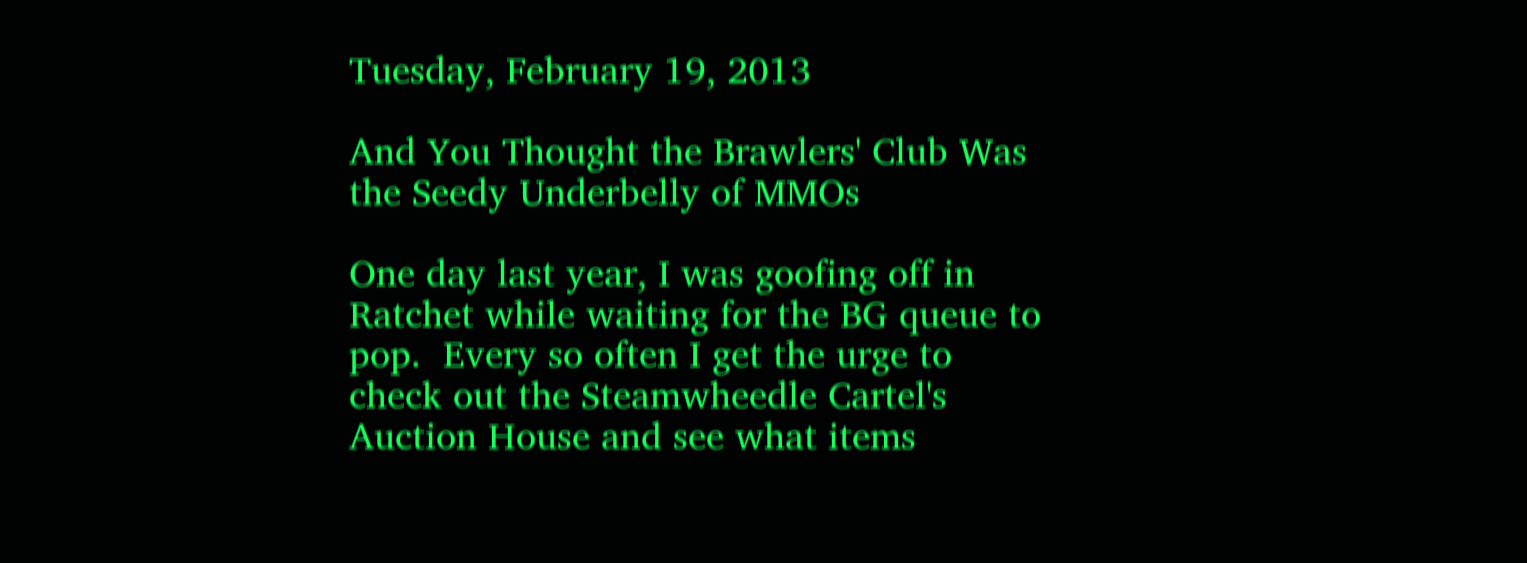Tuesday, February 19, 2013

And You Thought the Brawlers' Club Was the Seedy Underbelly of MMOs

One day last year, I was goofing off in Ratchet while waiting for the BG queue to pop.  Every so often I get the urge to check out the Steamwheedle Cartel's Auction House and see what items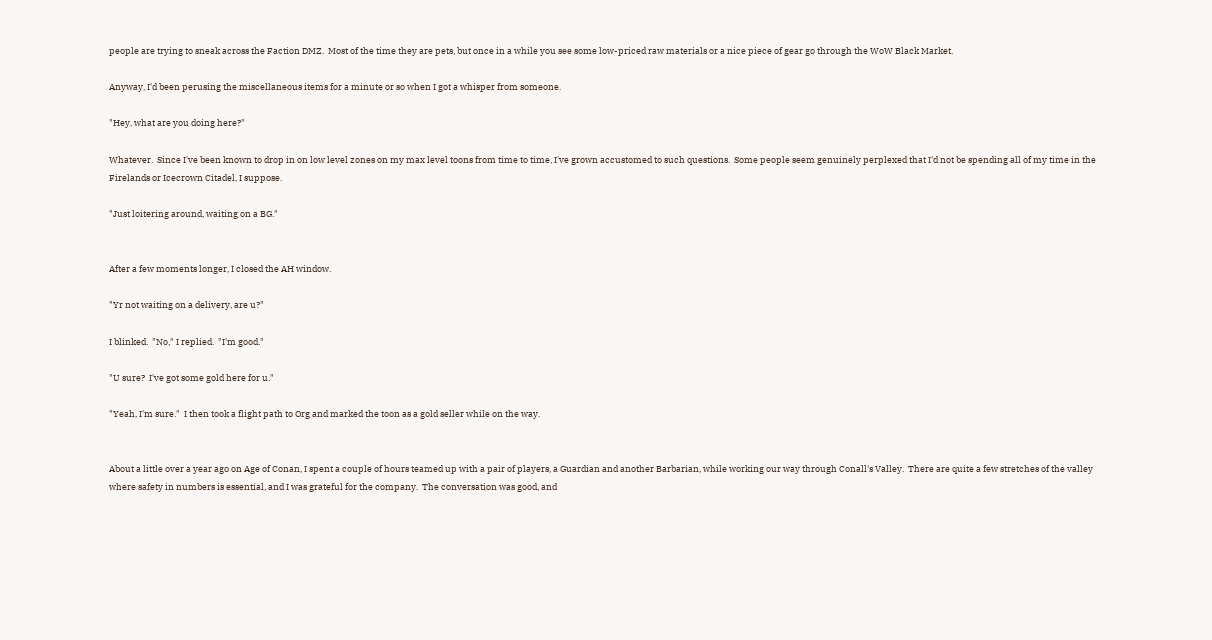people are trying to sneak across the Faction DMZ.  Most of the time they are pets, but once in a while you see some low-priced raw materials or a nice piece of gear go through the WoW Black Market.

Anyway, I'd been perusing the miscellaneous items for a minute or so when I got a whisper from someone.

"Hey, what are you doing here?"

Whatever.  Since I've been known to drop in on low level zones on my max level toons from time to time, I've grown accustomed to such questions.  Some people seem genuinely perplexed that I'd not be spending all of my time in the Firelands or Icecrown Citadel, I suppose.

"Just loitering around, waiting on a BG."


After a few moments longer, I closed the AH window.

"Yr not waiting on a delivery, are u?"

I blinked.  "No," I replied.  "I'm good."

"U sure?  I've got some gold here for u."

"Yeah, I'm sure."  I then took a flight path to Org and marked the toon as a gold seller while on the way.


About a little over a year ago on Age of Conan, I spent a couple of hours teamed up with a pair of players, a Guardian and another Barbarian, while working our way through Conall's Valley.  There are quite a few stretches of the valley where safety in numbers is essential, and I was grateful for the company.  The conversation was good, and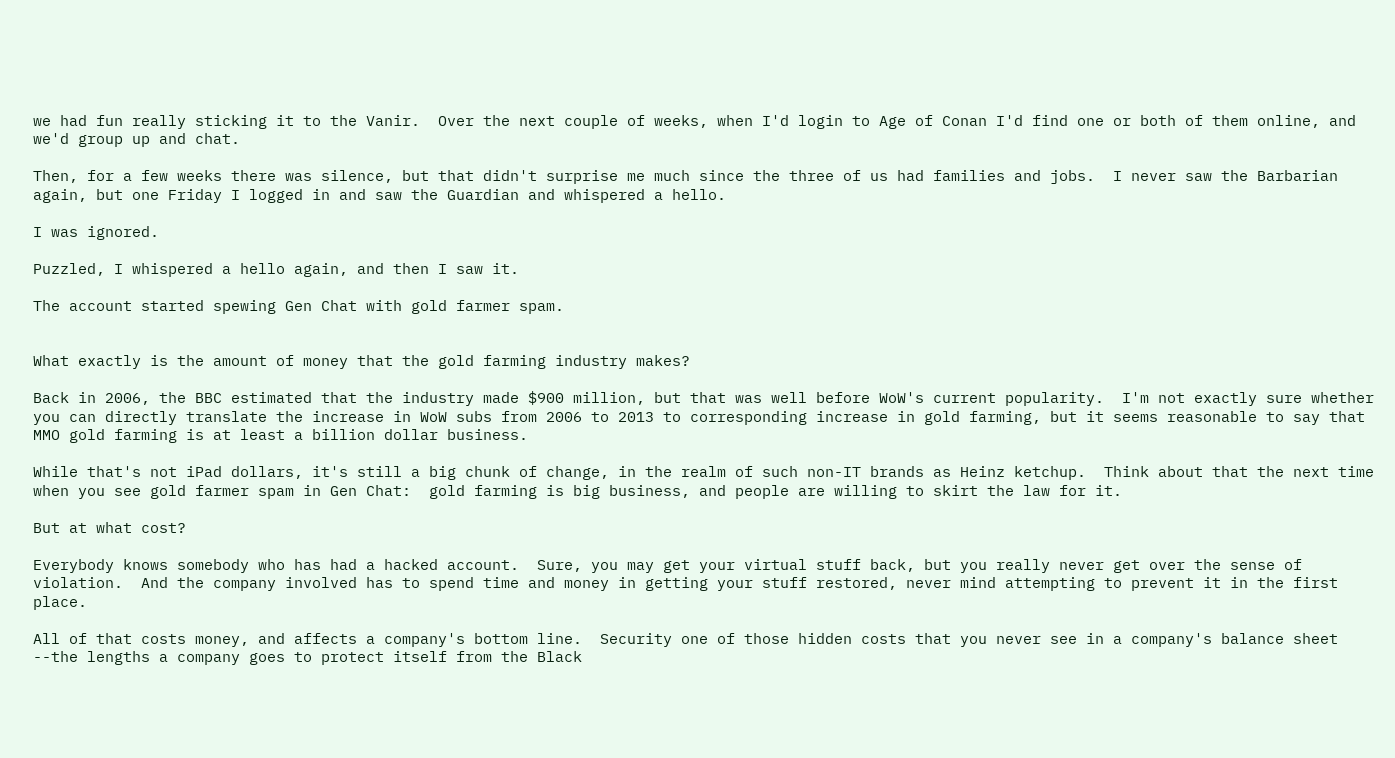we had fun really sticking it to the Vanir.  Over the next couple of weeks, when I'd login to Age of Conan I'd find one or both of them online, and we'd group up and chat.

Then, for a few weeks there was silence, but that didn't surprise me much since the three of us had families and jobs.  I never saw the Barbarian again, but one Friday I logged in and saw the Guardian and whispered a hello.

I was ignored.

Puzzled, I whispered a hello again, and then I saw it.

The account started spewing Gen Chat with gold farmer spam.


What exactly is the amount of money that the gold farming industry makes?

Back in 2006, the BBC estimated that the industry made $900 million, but that was well before WoW's current popularity.  I'm not exactly sure whether you can directly translate the increase in WoW subs from 2006 to 2013 to corresponding increase in gold farming, but it seems reasonable to say that MMO gold farming is at least a billion dollar business.

While that's not iPad dollars, it's still a big chunk of change, in the realm of such non-IT brands as Heinz ketchup.  Think about that the next time when you see gold farmer spam in Gen Chat:  gold farming is big business, and people are willing to skirt the law for it.

But at what cost?

Everybody knows somebody who has had a hacked account.  Sure, you may get your virtual stuff back, but you really never get over the sense of violation.  And the company involved has to spend time and money in getting your stuff restored, never mind attempting to prevent it in the first place.

All of that costs money, and affects a company's bottom line.  Security one of those hidden costs that you never see in a company's balance sheet --the lengths a company goes to protect itself from the Black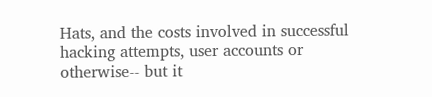Hats, and the costs involved in successful hacking attempts, user accounts or otherwise-- but it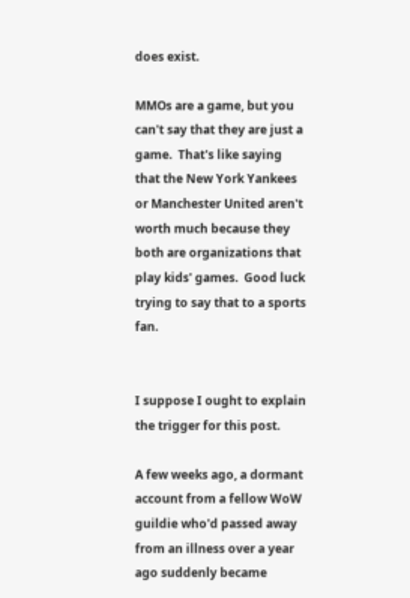does exist.

MMOs are a game, but you can't say that they are just a game.  That's like saying that the New York Yankees or Manchester United aren't worth much because they both are organizations that play kids' games.  Good luck trying to say that to a sports fan.


I suppose I ought to explain the trigger for this post.

A few weeks ago, a dormant account from a fellow WoW guildie who'd passed away from an illness over a year ago suddenly became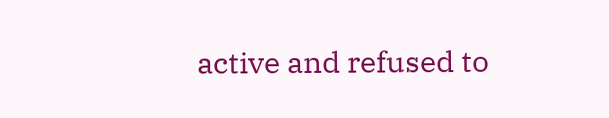active and refused to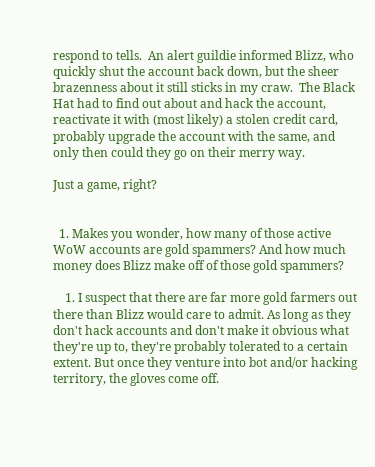respond to tells.  An alert guildie informed Blizz, who quickly shut the account back down, but the sheer brazenness about it still sticks in my craw.  The Black Hat had to find out about and hack the account, reactivate it with (most likely) a stolen credit card, probably upgrade the account with the same, and only then could they go on their merry way.

Just a game, right?


  1. Makes you wonder, how many of those active WoW accounts are gold spammers? And how much money does Blizz make off of those gold spammers?

    1. I suspect that there are far more gold farmers out there than Blizz would care to admit. As long as they don't hack accounts and don't make it obvious what they're up to, they're probably tolerated to a certain extent. But once they venture into bot and/or hacking territory, the gloves come off.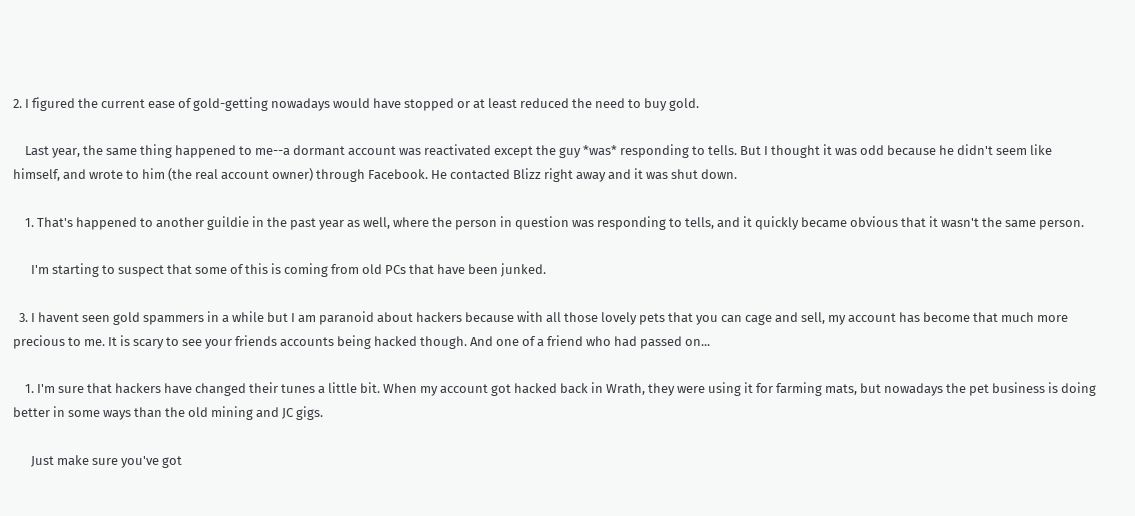2. I figured the current ease of gold-getting nowadays would have stopped or at least reduced the need to buy gold.

    Last year, the same thing happened to me--a dormant account was reactivated except the guy *was* responding to tells. But I thought it was odd because he didn't seem like himself, and wrote to him (the real account owner) through Facebook. He contacted Blizz right away and it was shut down.

    1. That's happened to another guildie in the past year as well, where the person in question was responding to tells, and it quickly became obvious that it wasn't the same person.

      I'm starting to suspect that some of this is coming from old PCs that have been junked.

  3. I havent seen gold spammers in a while but I am paranoid about hackers because with all those lovely pets that you can cage and sell, my account has become that much more precious to me. It is scary to see your friends accounts being hacked though. And one of a friend who had passed on...

    1. I'm sure that hackers have changed their tunes a little bit. When my account got hacked back in Wrath, they were using it for farming mats, but nowadays the pet business is doing better in some ways than the old mining and JC gigs.

      Just make sure you've got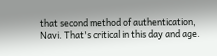that second method of authentication, Navi. That's critical in this day and age.